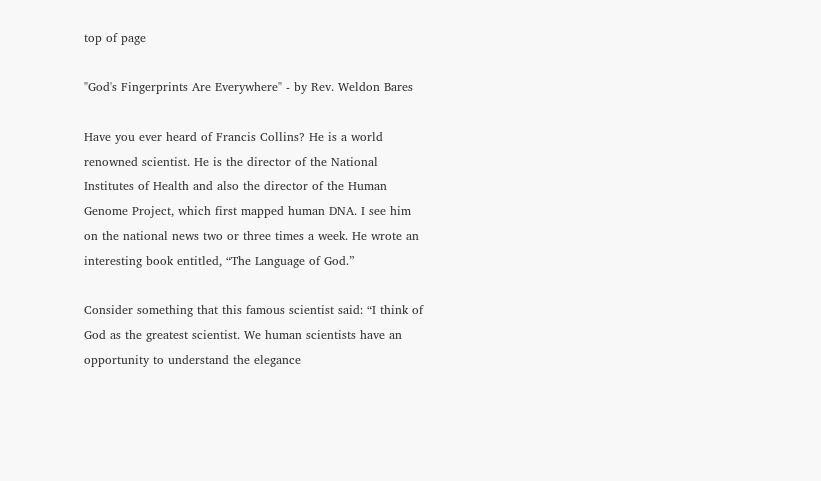top of page

"God's Fingerprints Are Everywhere" - by Rev. Weldon Bares

Have you ever heard of Francis Collins? He is a world renowned scientist. He is the director of the National Institutes of Health and also the director of the Human Genome Project, which first mapped human DNA. I see him on the national news two or three times a week. He wrote an interesting book entitled, “The Language of God.”

Consider something that this famous scientist said: “I think of God as the greatest scientist. We human scientists have an opportunity to understand the elegance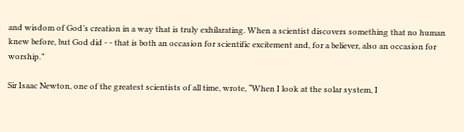and wisdom of God’s creation in a way that is truly exhilarating. When a scientist discovers something that no human knew before, but God did - - that is both an occasion for scientific excitement and, for a believer, also an occasion for worship.”

Sir Isaac Newton, one of the greatest scientists of all time, wrote, “When I look at the solar system, I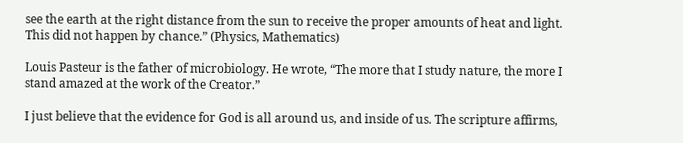see the earth at the right distance from the sun to receive the proper amounts of heat and light. This did not happen by chance.” (Physics, Mathematics)

Louis Pasteur is the father of microbiology. He wrote, “The more that I study nature, the more I stand amazed at the work of the Creator.”

I just believe that the evidence for God is all around us, and inside of us. The scripture affirms,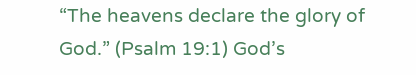“The heavens declare the glory of God.” (Psalm 19:1) God’s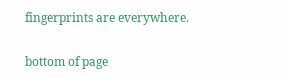fingerprints are everywhere.

bottom of page